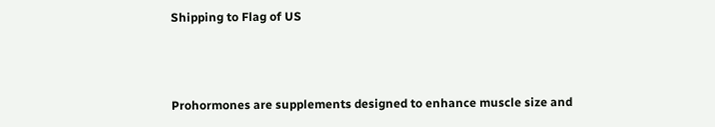Shipping to Flag of US



Prohormones are supplements designed to enhance muscle size and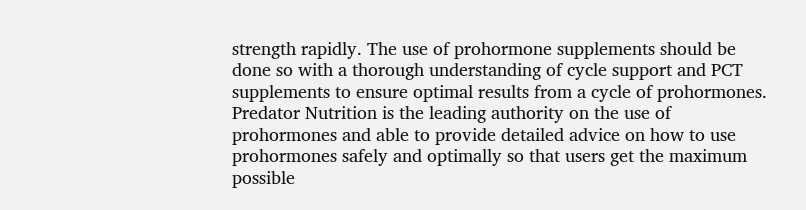strength rapidly. The use of prohormone supplements should be done so with a thorough understanding of cycle support and PCT supplements to ensure optimal results from a cycle of prohormones. Predator Nutrition is the leading authority on the use of prohormones and able to provide detailed advice on how to use prohormones safely and optimally so that users get the maximum possible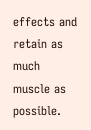effects and retain as much muscle as possible.